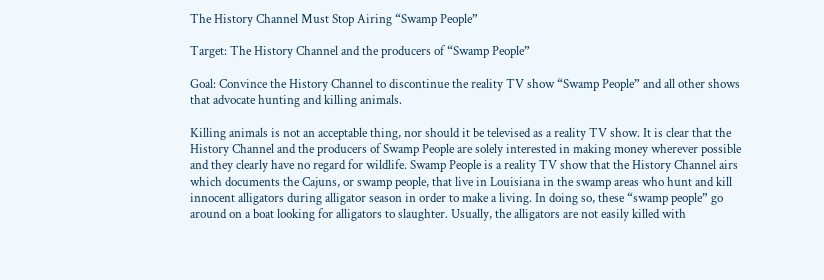The History Channel Must Stop Airing “Swamp People”

Target: The History Channel and the producers of “Swamp People”

Goal: Convince the History Channel to discontinue the reality TV show “Swamp People” and all other shows that advocate hunting and killing animals.

Killing animals is not an acceptable thing, nor should it be televised as a reality TV show. It is clear that the History Channel and the producers of Swamp People are solely interested in making money wherever possible and they clearly have no regard for wildlife. Swamp People is a reality TV show that the History Channel airs which documents the Cajuns, or swamp people, that live in Louisiana in the swamp areas who hunt and kill innocent alligators during alligator season in order to make a living. In doing so, these “swamp people” go around on a boat looking for alligators to slaughter. Usually, the alligators are not easily killed with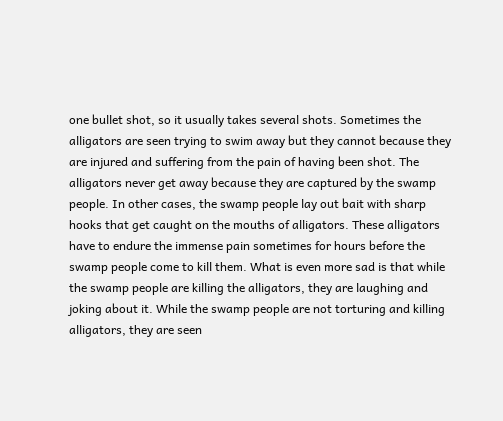one bullet shot, so it usually takes several shots. Sometimes the alligators are seen trying to swim away but they cannot because they are injured and suffering from the pain of having been shot. The alligators never get away because they are captured by the swamp people. In other cases, the swamp people lay out bait with sharp hooks that get caught on the mouths of alligators. These alligators have to endure the immense pain sometimes for hours before the swamp people come to kill them. What is even more sad is that while the swamp people are killing the alligators, they are laughing and joking about it. While the swamp people are not torturing and killing alligators, they are seen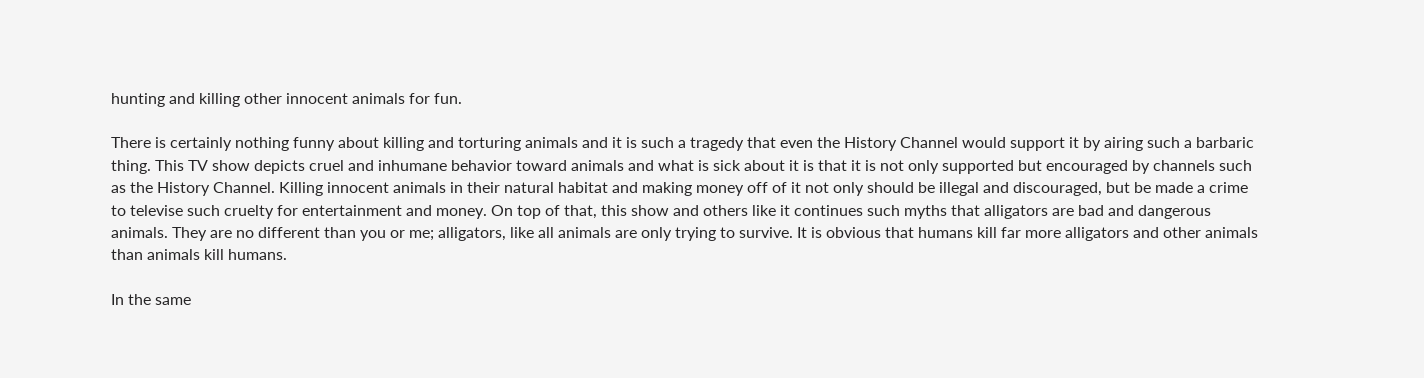hunting and killing other innocent animals for fun.

There is certainly nothing funny about killing and torturing animals and it is such a tragedy that even the History Channel would support it by airing such a barbaric thing. This TV show depicts cruel and inhumane behavior toward animals and what is sick about it is that it is not only supported but encouraged by channels such as the History Channel. Killing innocent animals in their natural habitat and making money off of it not only should be illegal and discouraged, but be made a crime to televise such cruelty for entertainment and money. On top of that, this show and others like it continues such myths that alligators are bad and dangerous animals. They are no different than you or me; alligators, like all animals are only trying to survive. It is obvious that humans kill far more alligators and other animals than animals kill humans.

In the same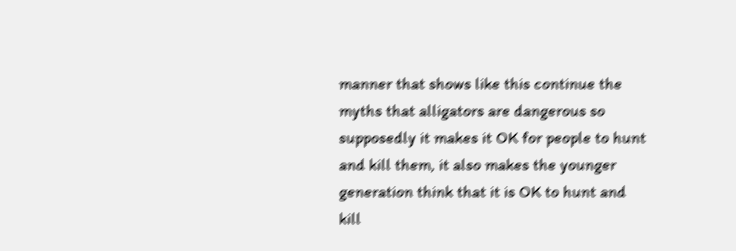manner that shows like this continue the myths that alligators are dangerous so supposedly it makes it OK for people to hunt and kill them, it also makes the younger generation think that it is OK to hunt and kill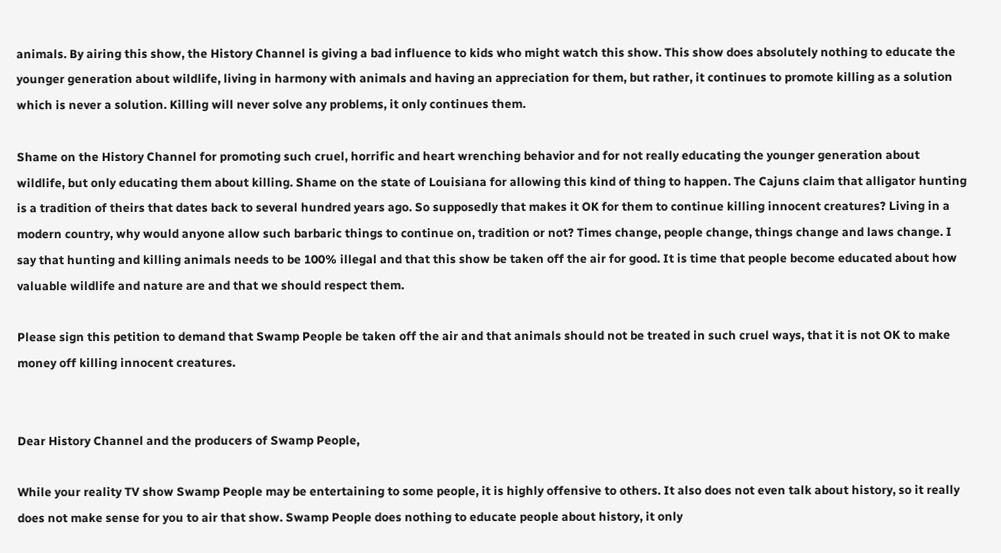animals. By airing this show, the History Channel is giving a bad influence to kids who might watch this show. This show does absolutely nothing to educate the younger generation about wildlife, living in harmony with animals and having an appreciation for them, but rather, it continues to promote killing as a solution which is never a solution. Killing will never solve any problems, it only continues them.

Shame on the History Channel for promoting such cruel, horrific and heart wrenching behavior and for not really educating the younger generation about wildlife, but only educating them about killing. Shame on the state of Louisiana for allowing this kind of thing to happen. The Cajuns claim that alligator hunting is a tradition of theirs that dates back to several hundred years ago. So supposedly that makes it OK for them to continue killing innocent creatures? Living in a modern country, why would anyone allow such barbaric things to continue on, tradition or not? Times change, people change, things change and laws change. I say that hunting and killing animals needs to be 100% illegal and that this show be taken off the air for good. It is time that people become educated about how valuable wildlife and nature are and that we should respect them.

Please sign this petition to demand that Swamp People be taken off the air and that animals should not be treated in such cruel ways, that it is not OK to make money off killing innocent creatures.


Dear History Channel and the producers of Swamp People,

While your reality TV show Swamp People may be entertaining to some people, it is highly offensive to others. It also does not even talk about history, so it really does not make sense for you to air that show. Swamp People does nothing to educate people about history, it only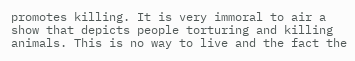promotes killing. It is very immoral to air a show that depicts people torturing and killing animals. This is no way to live and the fact the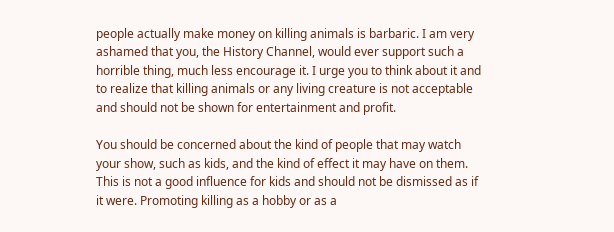people actually make money on killing animals is barbaric. I am very ashamed that you, the History Channel, would ever support such a horrible thing, much less encourage it. I urge you to think about it and to realize that killing animals or any living creature is not acceptable and should not be shown for entertainment and profit.

You should be concerned about the kind of people that may watch your show, such as kids, and the kind of effect it may have on them. This is not a good influence for kids and should not be dismissed as if it were. Promoting killing as a hobby or as a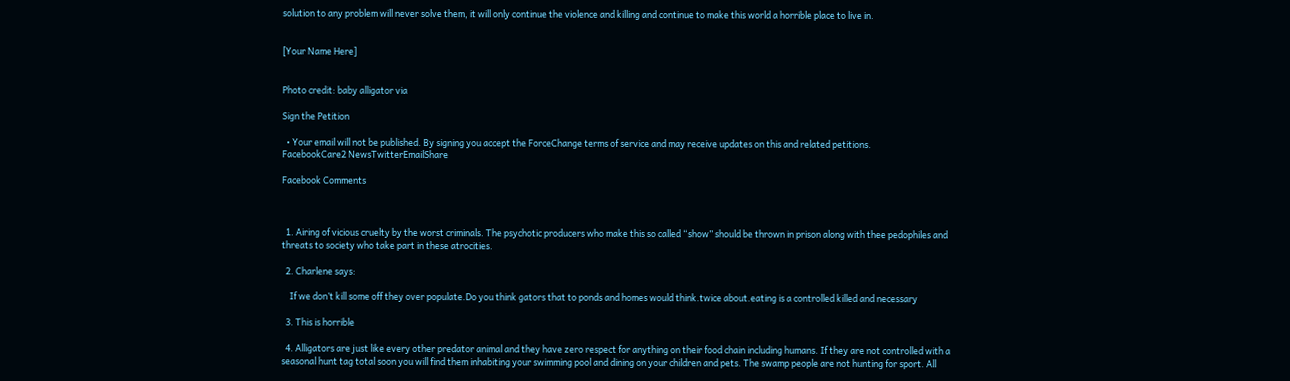solution to any problem will never solve them, it will only continue the violence and killing and continue to make this world a horrible place to live in.


[Your Name Here]


Photo credit: baby alligator via

Sign the Petition

  • Your email will not be published. By signing you accept the ForceChange terms of service and may receive updates on this and related petitions.
FacebookCare2 NewsTwitterEmailShare

Facebook Comments



  1. Airing of vicious cruelty by the worst criminals. The psychotic producers who make this so called “show” should be thrown in prison along with thee pedophiles and threats to society who take part in these atrocities.

  2. Charlene says:

    If we don’t kill some off they over populate.Do you think gators that to ponds and homes would think.twice about.eating is a controlled killed and necessary

  3. This is horrible

  4. Alligators are just like every other predator animal and they have zero respect for anything on their food chain including humans. If they are not controlled with a seasonal hunt tag total soon you will find them inhabiting your swimming pool and dining on your children and pets. The swamp people are not hunting for sport. All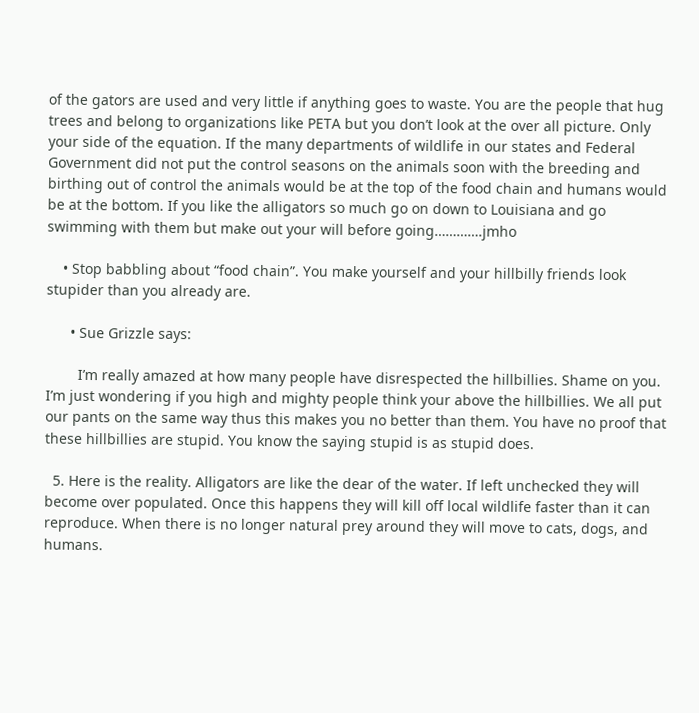of the gators are used and very little if anything goes to waste. You are the people that hug trees and belong to organizations like PETA but you don’t look at the over all picture. Only your side of the equation. If the many departments of wildlife in our states and Federal Government did not put the control seasons on the animals soon with the breeding and birthing out of control the animals would be at the top of the food chain and humans would be at the bottom. If you like the alligators so much go on down to Louisiana and go swimming with them but make out your will before going………….jmho

    • Stop babbling about “food chain”. You make yourself and your hillbilly friends look stupider than you already are.

      • Sue Grizzle says:

        I’m really amazed at how many people have disrespected the hillbillies. Shame on you. I’m just wondering if you high and mighty people think your above the hillbillies. We all put our pants on the same way thus this makes you no better than them. You have no proof that these hillbillies are stupid. You know the saying stupid is as stupid does.

  5. Here is the reality. Alligators are like the dear of the water. If left unchecked they will become over populated. Once this happens they will kill off local wildlife faster than it can reproduce. When there is no longer natural prey around they will move to cats, dogs, and humans.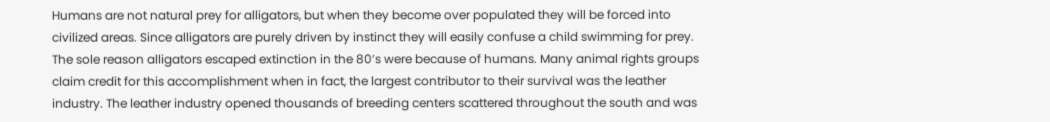Humans are not natural prey for alligators, but when they become over populated they will be forced into civilized areas. Since alligators are purely driven by instinct they will easily confuse a child swimming for prey. The sole reason alligators escaped extinction in the 80’s were because of humans. Many animal rights groups claim credit for this accomplishment when in fact, the largest contributor to their survival was the leather industry. The leather industry opened thousands of breeding centers scattered throughout the south and was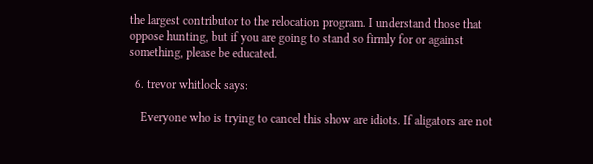the largest contributor to the relocation program. I understand those that oppose hunting, but if you are going to stand so firmly for or against something, please be educated.

  6. trevor whitlock says:

    Everyone who is trying to cancel this show are idiots. If aligators are not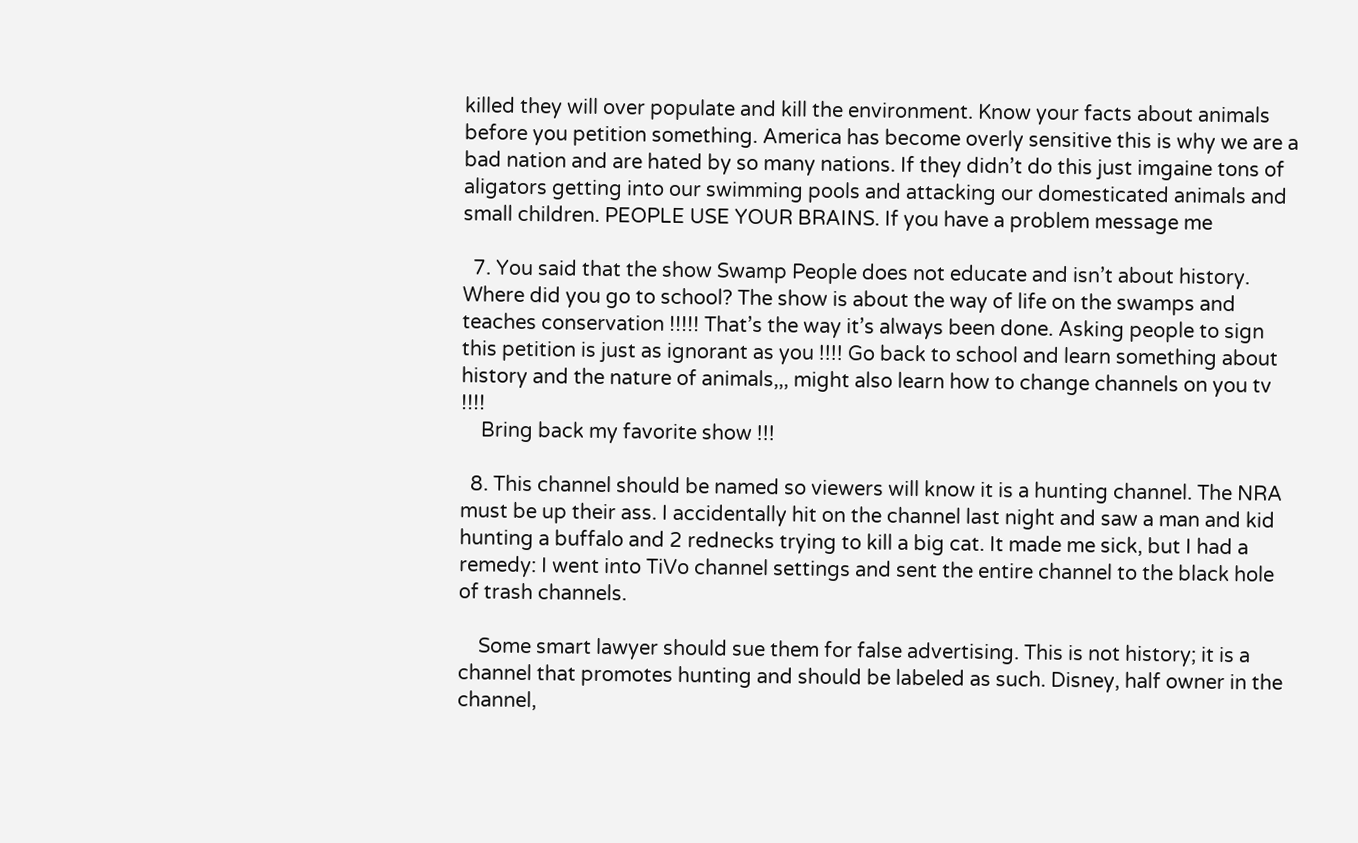killed they will over populate and kill the environment. Know your facts about animals before you petition something. America has become overly sensitive this is why we are a bad nation and are hated by so many nations. If they didn’t do this just imgaine tons of aligators getting into our swimming pools and attacking our domesticated animals and small children. PEOPLE USE YOUR BRAINS. If you have a problem message me

  7. You said that the show Swamp People does not educate and isn’t about history. Where did you go to school? The show is about the way of life on the swamps and teaches conservation !!!!! That’s the way it’s always been done. Asking people to sign this petition is just as ignorant as you !!!! Go back to school and learn something about history and the nature of animals,,, might also learn how to change channels on you tv !!!!
    Bring back my favorite show !!!

  8. This channel should be named so viewers will know it is a hunting channel. The NRA must be up their ass. I accidentally hit on the channel last night and saw a man and kid hunting a buffalo and 2 rednecks trying to kill a big cat. It made me sick, but I had a remedy: I went into TiVo channel settings and sent the entire channel to the black hole of trash channels.

    Some smart lawyer should sue them for false advertising. This is not history; it is a channel that promotes hunting and should be labeled as such. Disney, half owner in the channel,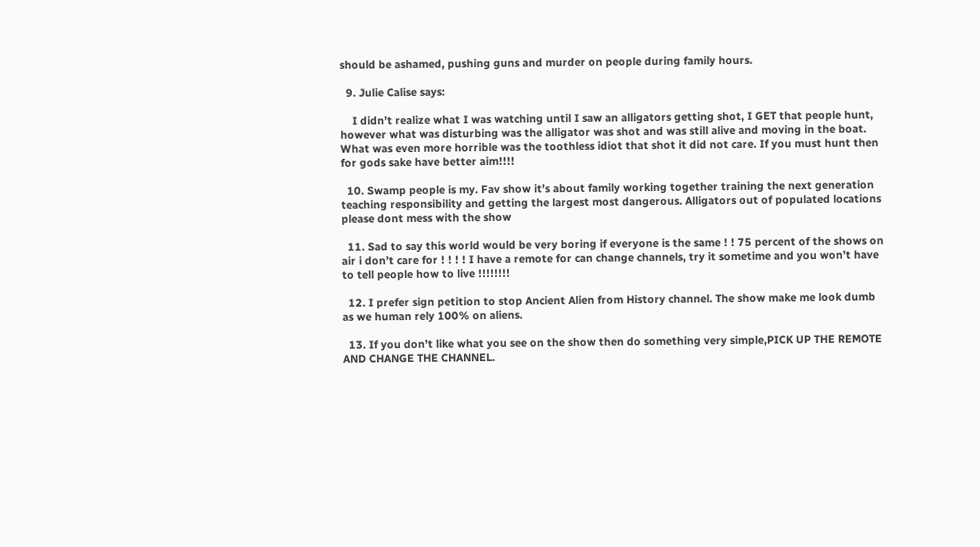should be ashamed, pushing guns and murder on people during family hours.

  9. Julie Calise says:

    I didn’t realize what I was watching until I saw an alligators getting shot, I GET that people hunt, however what was disturbing was the alligator was shot and was still alive and moving in the boat. What was even more horrible was the toothless idiot that shot it did not care. If you must hunt then for gods sake have better aim!!!!

  10. Swamp people is my. Fav show it’s about family working together training the next generation teaching responsibility and getting the largest most dangerous. Alligators out of populated locations please dont mess with the show

  11. Sad to say this world would be very boring if everyone is the same ! ! 75 percent of the shows on air i don’t care for ! ! ! ! I have a remote for can change channels, try it sometime and you won’t have to tell people how to live !!!!!!!!

  12. I prefer sign petition to stop Ancient Alien from History channel. The show make me look dumb as we human rely 100% on aliens.

  13. If you don’t like what you see on the show then do something very simple,PICK UP THE REMOTE AND CHANGE THE CHANNEL.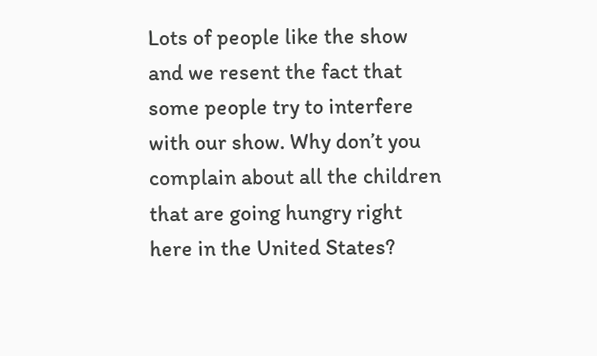Lots of people like the show and we resent the fact that some people try to interfere with our show. Why don’t you complain about all the children that are going hungry right here in the United States?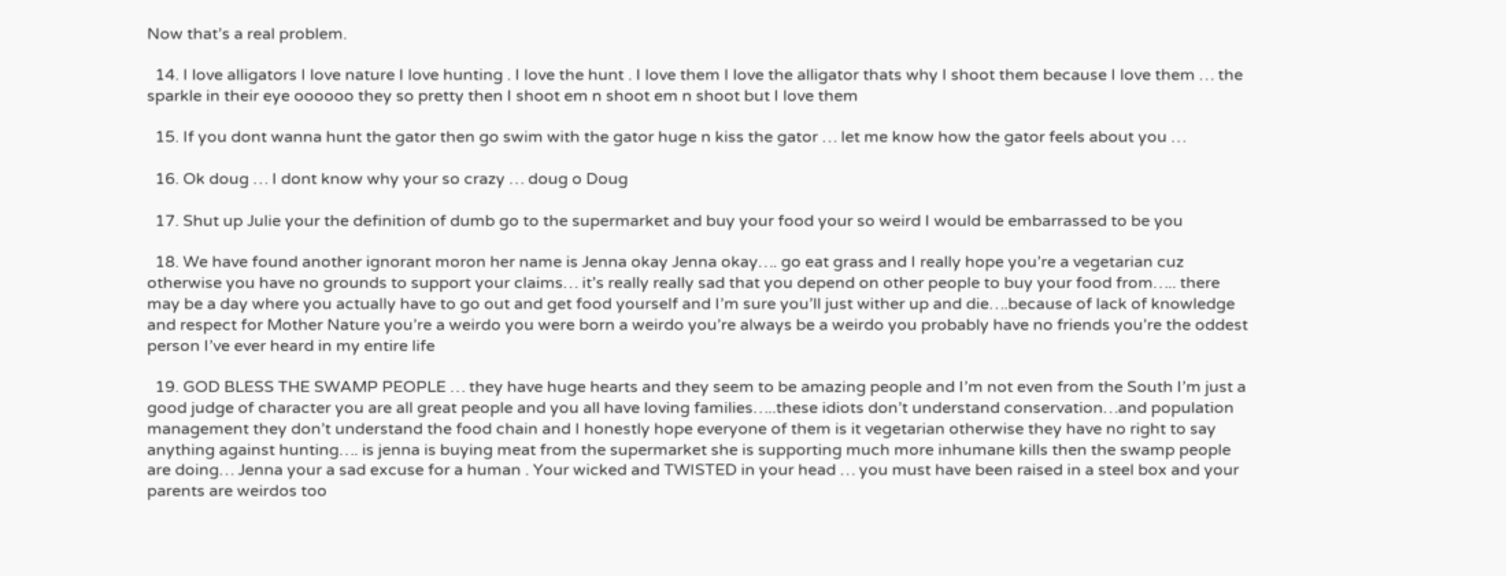Now that’s a real problem.

  14. I love alligators I love nature I love hunting . I love the hunt . I love them I love the alligator thats why I shoot them because I love them … the sparkle in their eye oooooo they so pretty then I shoot em n shoot em n shoot but I love them

  15. If you dont wanna hunt the gator then go swim with the gator huge n kiss the gator … let me know how the gator feels about you …

  16. Ok doug … I dont know why your so crazy … doug o Doug

  17. Shut up Julie your the definition of dumb go to the supermarket and buy your food your so weird I would be embarrassed to be you

  18. We have found another ignorant moron her name is Jenna okay Jenna okay…. go eat grass and I really hope you’re a vegetarian cuz otherwise you have no grounds to support your claims… it’s really really sad that you depend on other people to buy your food from….. there may be a day where you actually have to go out and get food yourself and I’m sure you’ll just wither up and die….because of lack of knowledge and respect for Mother Nature you’re a weirdo you were born a weirdo you’re always be a weirdo you probably have no friends you’re the oddest person I’ve ever heard in my entire life

  19. GOD BLESS THE SWAMP PEOPLE … they have huge hearts and they seem to be amazing people and I’m not even from the South I’m just a good judge of character you are all great people and you all have loving families…..these idiots don’t understand conservation…and population management they don’t understand the food chain and I honestly hope everyone of them is it vegetarian otherwise they have no right to say anything against hunting…. is jenna is buying meat from the supermarket she is supporting much more inhumane kills then the swamp people are doing… Jenna your a sad excuse for a human . Your wicked and TWISTED in your head … you must have been raised in a steel box and your parents are weirdos too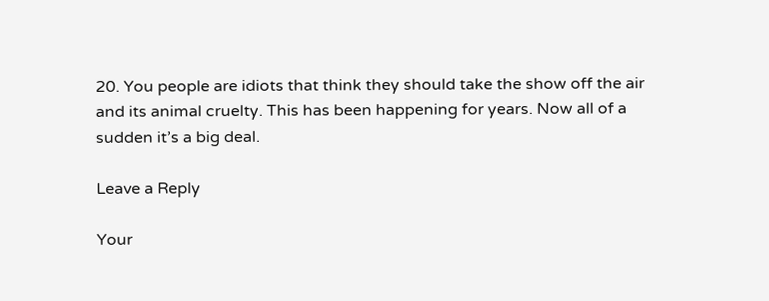20. You people are idiots that think they should take the show off the air and its animal cruelty. This has been happening for years. Now all of a sudden it’s a big deal.

Leave a Reply

Your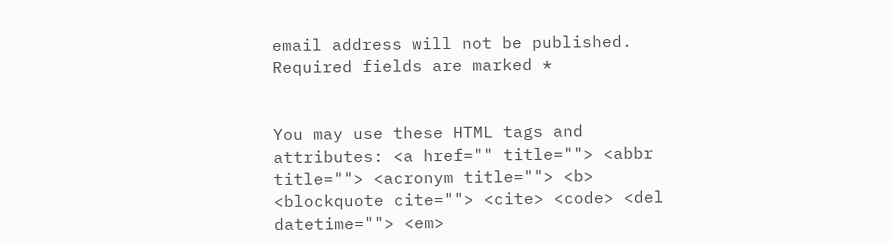email address will not be published. Required fields are marked *


You may use these HTML tags and attributes: <a href="" title=""> <abbr title=""> <acronym title=""> <b> <blockquote cite=""> <cite> <code> <del datetime=""> <em>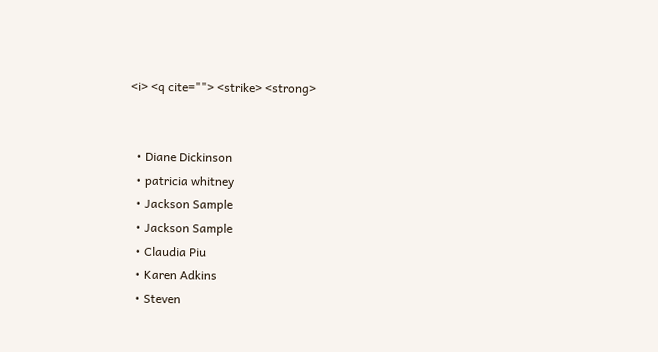<i> <q cite=""> <strike> <strong>


  • Diane Dickinson
  • patricia whitney
  • Jackson Sample
  • Jackson Sample
  • Claudia Piu
  • Karen Adkins
  • Steven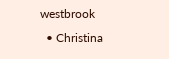westbrook
  • Christina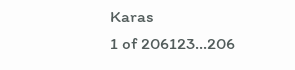Karas
1 of 206123...206